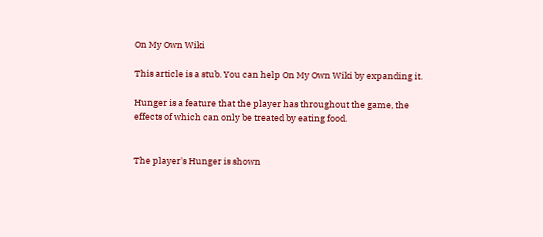On My Own Wiki

This article is a stub. You can help On My Own Wiki by expanding it.

Hunger is a feature that the player has throughout the game, the effects of which can only be treated by eating food.


The player's Hunger is shown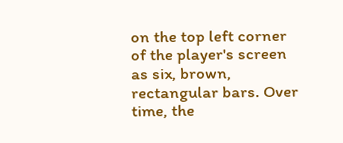on the top left corner of the player's screen as six, brown, rectangular bars. Over time, the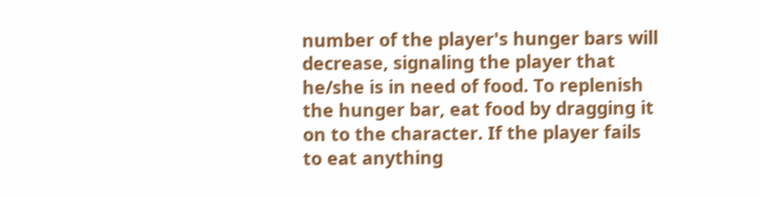number of the player's hunger bars will decrease, signaling the player that he/she is in need of food. To replenish the hunger bar, eat food by dragging it on to the character. If the player fails to eat anything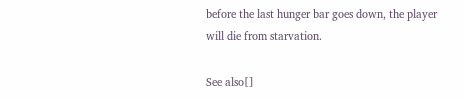before the last hunger bar goes down, the player will die from starvation.

See also[]